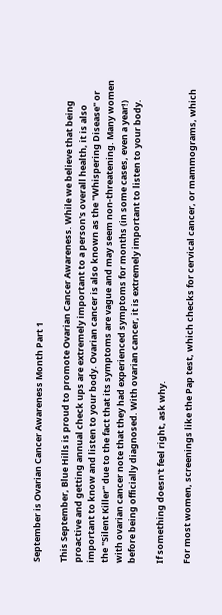September is Ovarian Cancer Awareness Month Part 1

This September, Blue Hills is proud to promote Ovarian Cancer Awareness. While we believe that being proactive and getting annual check ups are extremely important to a person's overall health, it is also important to know and listen to your body. Ovarian cancer is also known as the "Whispering Disease" or the "Silent Killer" due to the fact that its symptoms are vague and may seem non-threatening. Many women with ovarian cancer note that they had experienced symptoms for months (in some cases, even a year!) before being officially diagnosed. With ovarian cancer, it is extremely important to listen to your body.

If something doesn't feel right, ask why.

For most women, screenings like the Pap test, which checks for cervical cancer, or mammograms, which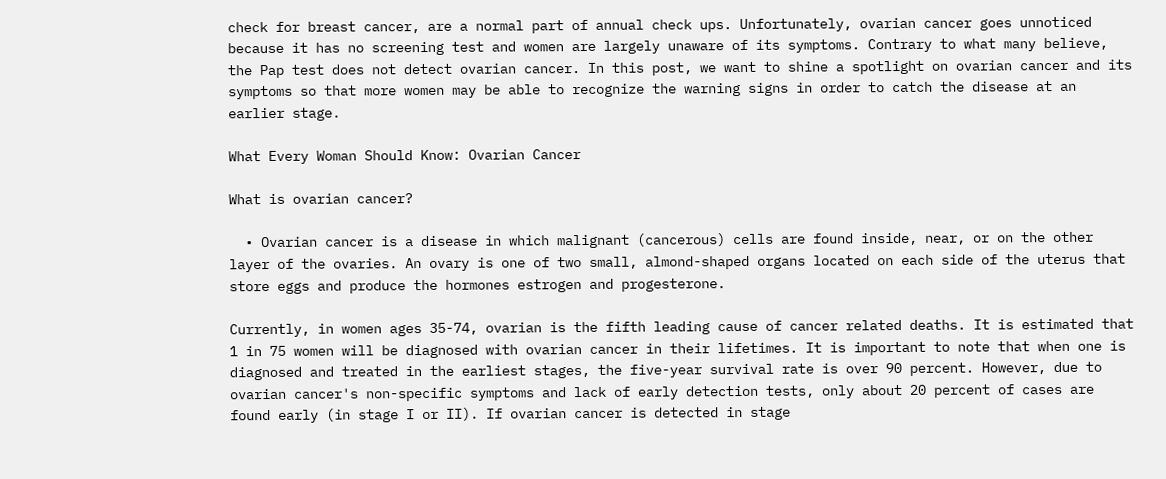check for breast cancer, are a normal part of annual check ups. Unfortunately, ovarian cancer goes unnoticed because it has no screening test and women are largely unaware of its symptoms. Contrary to what many believe, the Pap test does not detect ovarian cancer. In this post, we want to shine a spotlight on ovarian cancer and its symptoms so that more women may be able to recognize the warning signs in order to catch the disease at an earlier stage.

What Every Woman Should Know: Ovarian Cancer

What is ovarian cancer?

  • Ovarian cancer is a disease in which malignant (cancerous) cells are found inside, near, or on the other layer of the ovaries. An ovary is one of two small, almond-shaped organs located on each side of the uterus that store eggs and produce the hormones estrogen and progesterone.

Currently, in women ages 35-74, ovarian is the fifth leading cause of cancer related deaths. It is estimated that 1 in 75 women will be diagnosed with ovarian cancer in their lifetimes. It is important to note that when one is diagnosed and treated in the earliest stages, the five-year survival rate is over 90 percent. However, due to ovarian cancer's non-specific symptoms and lack of early detection tests, only about 20 percent of cases are found early (in stage I or II). If ovarian cancer is detected in stage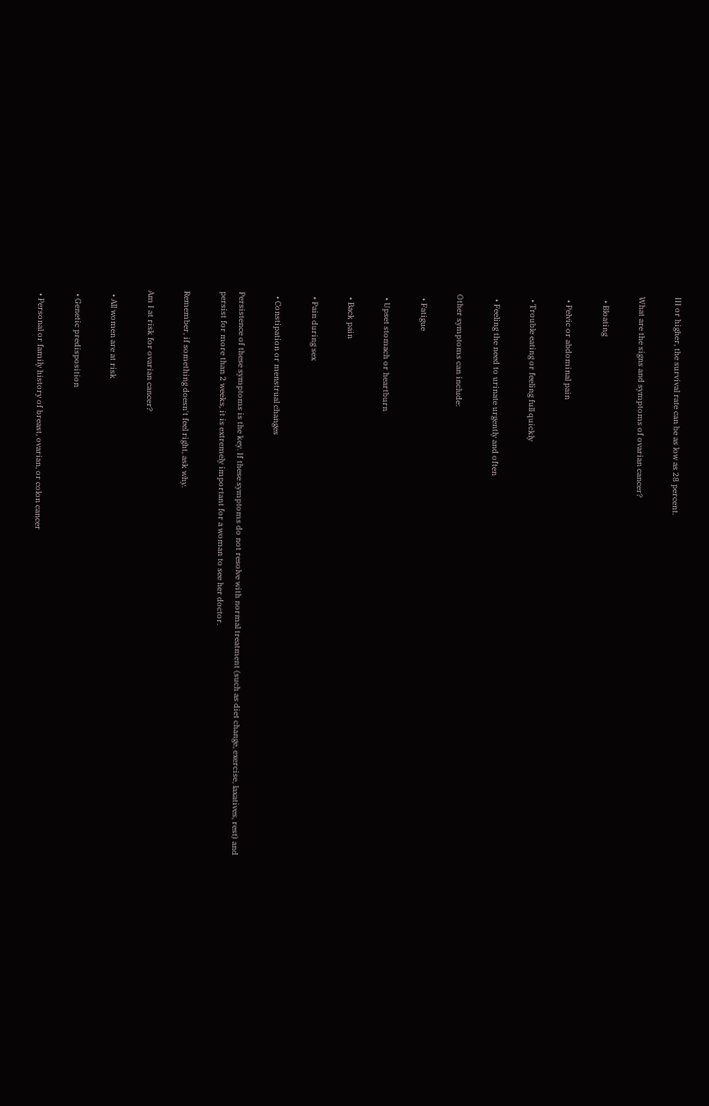III or higher, the survival rate can be as low as 28 percent.

What are the signs and symptoms of ovarian cancer?

  • Bloating

  • Pelvic or abdominal pain

  • Trouble eating or feeling full quickly

  • Feeling the need to urinate urgently and often

Other symptoms can include:

  • Fatigue

  • Upset stomach or heartburn

  • Back pain

  • Pain during sex

  • Constipation or menstrual changes

Persistence of these symptoms is the key. If these symptoms do not resolve with normal treatment (such as diet change, exercise, laxatives, rest) and persist for more than 2 weeks, it is extremely important for a woman to see her doctor.

Remember, if something doesn't feel right, ask why.

Am I at risk for ovarian cancer?

  • All women are at risk

  • Genetic predisposition

  • Personal or family history of breast, ovarian, or colon cancer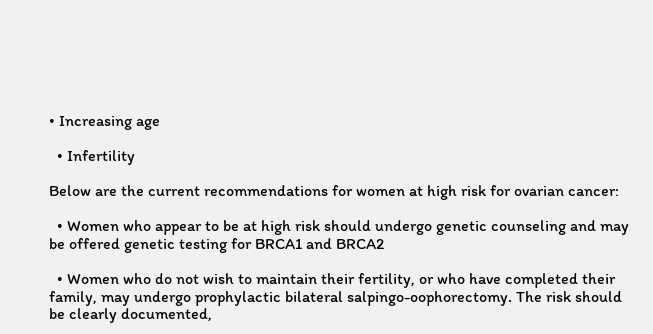• Increasing age

  • Infertility

Below are the current recommendations for women at high risk for ovarian cancer:

  • Women who appear to be at high risk should undergo genetic counseling and may be offered genetic testing for BRCA1 and BRCA2

  • Women who do not wish to maintain their fertility, or who have completed their family, may undergo prophylactic bilateral salpingo-oophorectomy. The risk should be clearly documented,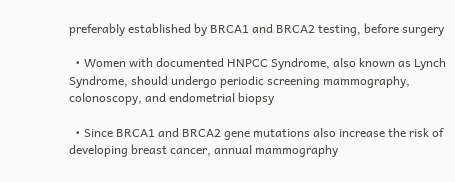preferably established by BRCA1 and BRCA2 testing, before surgery

  • Women with documented HNPCC Syndrome, also known as Lynch Syndrome, should undergo periodic screening mammography, colonoscopy, and endometrial biopsy

  • Since BRCA1 and BRCA2 gene mutations also increase the risk of developing breast cancer, annual mammography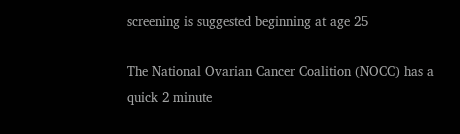screening is suggested beginning at age 25

The National Ovarian Cancer Coalition (NOCC) has a quick 2 minute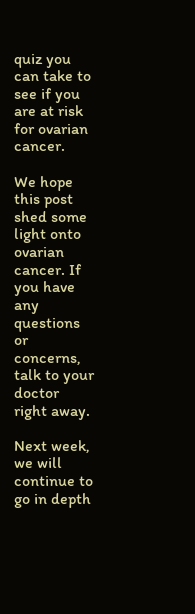quiz you can take to see if you are at risk for ovarian cancer.

We hope this post shed some light onto ovarian cancer. If you have any questions or concerns, talk to your doctor right away.

Next week, we will continue to go in depth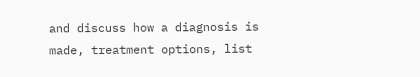and discuss how a diagnosis is made, treatment options, list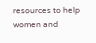resources to help women and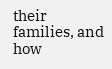their families, and how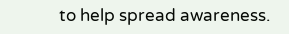to help spread awareness.